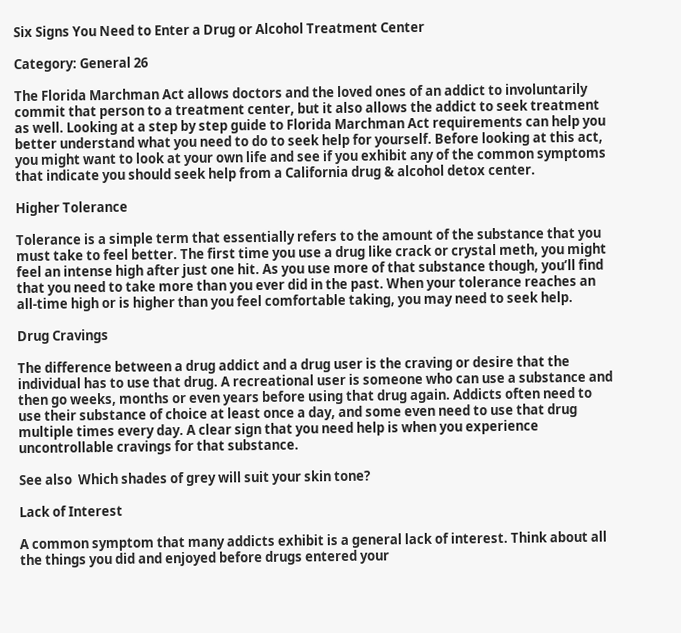Six Signs You Need to Enter a Drug or Alcohol Treatment Center

Category: General 26

The Florida Marchman Act allows doctors and the loved ones of an addict to involuntarily commit that person to a treatment center, but it also allows the addict to seek treatment as well. Looking at a step by step guide to Florida Marchman Act requirements can help you better understand what you need to do to seek help for yourself. Before looking at this act, you might want to look at your own life and see if you exhibit any of the common symptoms that indicate you should seek help from a California drug & alcohol detox center.

Higher Tolerance

Tolerance is a simple term that essentially refers to the amount of the substance that you must take to feel better. The first time you use a drug like crack or crystal meth, you might feel an intense high after just one hit. As you use more of that substance though, you’ll find that you need to take more than you ever did in the past. When your tolerance reaches an all-time high or is higher than you feel comfortable taking, you may need to seek help.

Drug Cravings

The difference between a drug addict and a drug user is the craving or desire that the individual has to use that drug. A recreational user is someone who can use a substance and then go weeks, months or even years before using that drug again. Addicts often need to use their substance of choice at least once a day, and some even need to use that drug multiple times every day. A clear sign that you need help is when you experience uncontrollable cravings for that substance.

See also  Which shades of grey will suit your skin tone?

Lack of Interest

A common symptom that many addicts exhibit is a general lack of interest. Think about all the things you did and enjoyed before drugs entered your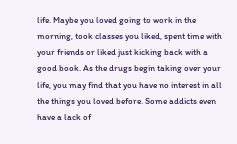life. Maybe you loved going to work in the morning, took classes you liked, spent time with your friends or liked just kicking back with a good book. As the drugs begin taking over your life, you may find that you have no interest in all the things you loved before. Some addicts even have a lack of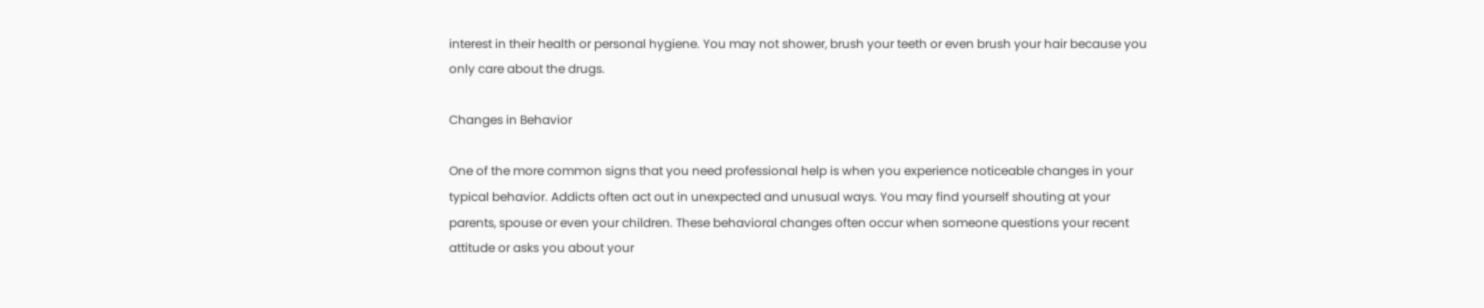interest in their health or personal hygiene. You may not shower, brush your teeth or even brush your hair because you only care about the drugs.

Changes in Behavior

One of the more common signs that you need professional help is when you experience noticeable changes in your typical behavior. Addicts often act out in unexpected and unusual ways. You may find yourself shouting at your parents, spouse or even your children. These behavioral changes often occur when someone questions your recent attitude or asks you about your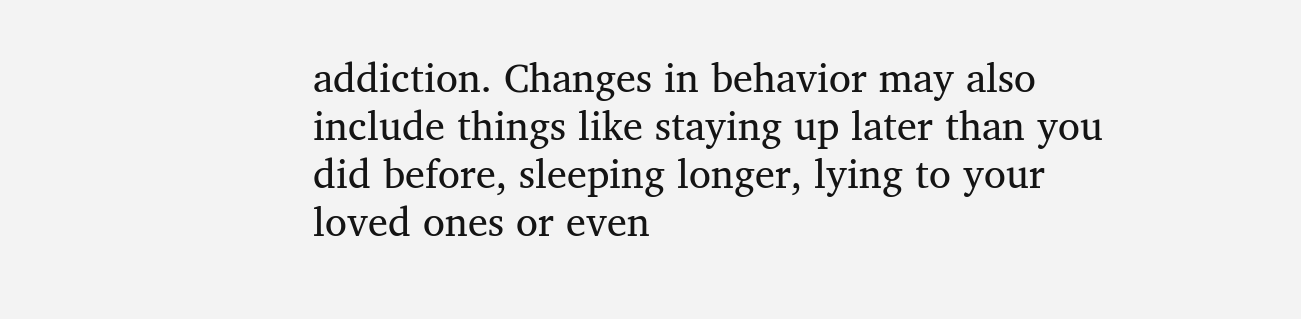addiction. Changes in behavior may also include things like staying up later than you did before, sleeping longer, lying to your loved ones or even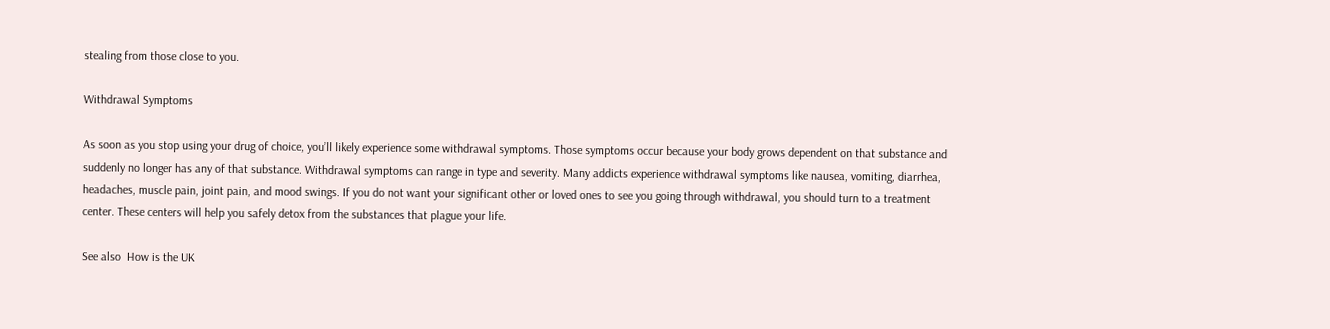stealing from those close to you.

Withdrawal Symptoms

As soon as you stop using your drug of choice, you’ll likely experience some withdrawal symptoms. Those symptoms occur because your body grows dependent on that substance and suddenly no longer has any of that substance. Withdrawal symptoms can range in type and severity. Many addicts experience withdrawal symptoms like nausea, vomiting, diarrhea, headaches, muscle pain, joint pain, and mood swings. If you do not want your significant other or loved ones to see you going through withdrawal, you should turn to a treatment center. These centers will help you safely detox from the substances that plague your life.

See also  How is the UK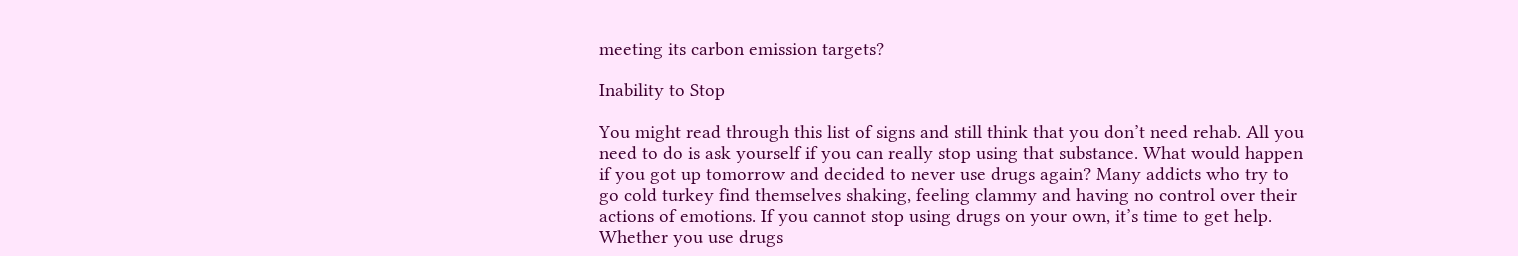meeting its carbon emission targets?

Inability to Stop

You might read through this list of signs and still think that you don’t need rehab. All you need to do is ask yourself if you can really stop using that substance. What would happen if you got up tomorrow and decided to never use drugs again? Many addicts who try to go cold turkey find themselves shaking, feeling clammy and having no control over their actions of emotions. If you cannot stop using drugs on your own, it’s time to get help. Whether you use drugs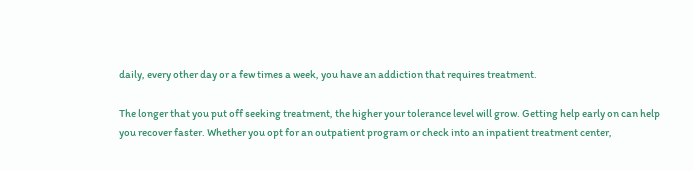daily, every other day or a few times a week, you have an addiction that requires treatment.

The longer that you put off seeking treatment, the higher your tolerance level will grow. Getting help early on can help you recover faster. Whether you opt for an outpatient program or check into an inpatient treatment center,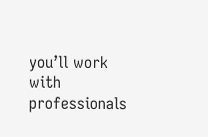you’ll work with professionals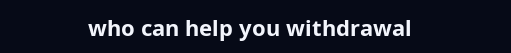who can help you withdrawal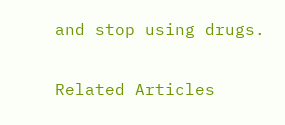and stop using drugs.

Related Articles